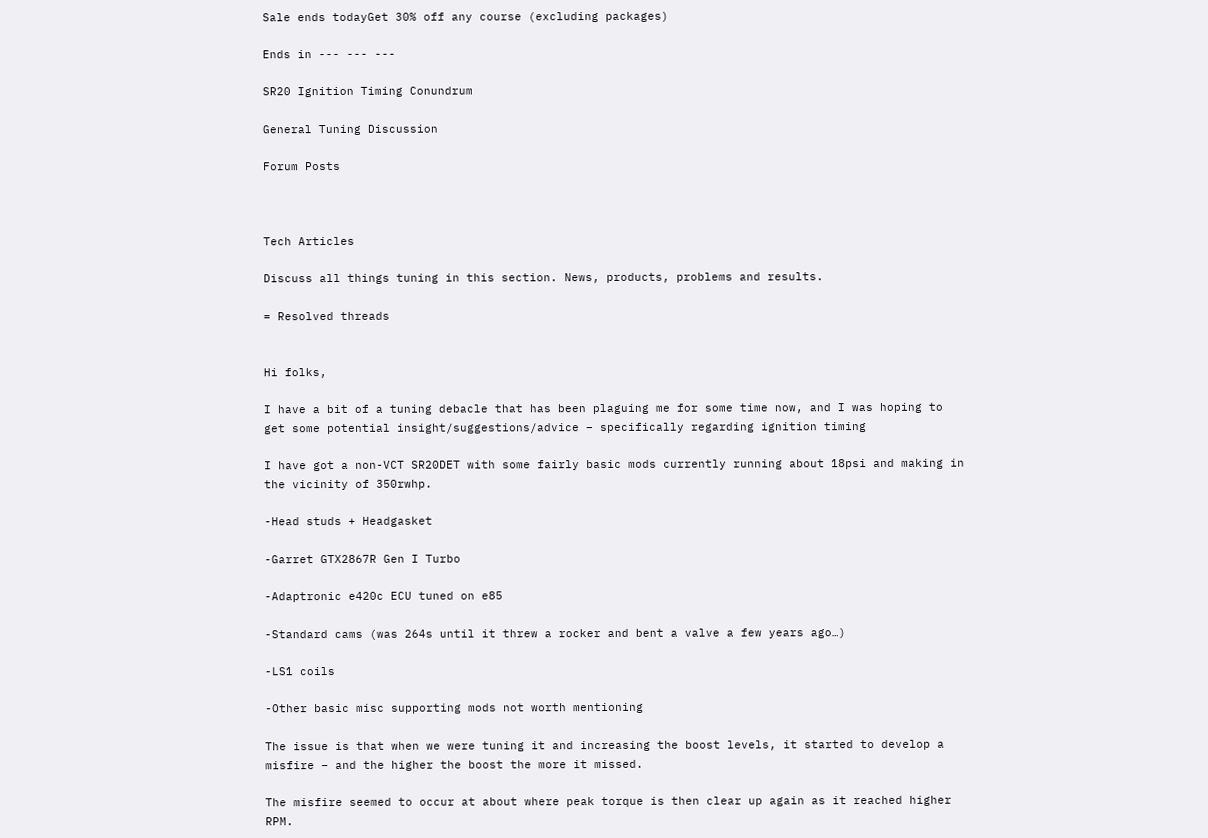Sale ends todayGet 30% off any course (excluding packages)

Ends in --- --- ---

SR20 Ignition Timing Conundrum

General Tuning Discussion

Forum Posts



Tech Articles

Discuss all things tuning in this section. News, products, problems and results.

= Resolved threads


Hi folks,

I have a bit of a tuning debacle that has been plaguing me for some time now, and I was hoping to get some potential insight/suggestions/advice – specifically regarding ignition timing

I have got a non-VCT SR20DET with some fairly basic mods currently running about 18psi and making in the vicinity of 350rwhp.

-Head studs + Headgasket

-Garret GTX2867R Gen I Turbo

-Adaptronic e420c ECU tuned on e85

-Standard cams (was 264s until it threw a rocker and bent a valve a few years ago…)

-LS1 coils

-Other basic misc supporting mods not worth mentioning

The issue is that when we were tuning it and increasing the boost levels, it started to develop a misfire – and the higher the boost the more it missed.

The misfire seemed to occur at about where peak torque is then clear up again as it reached higher RPM.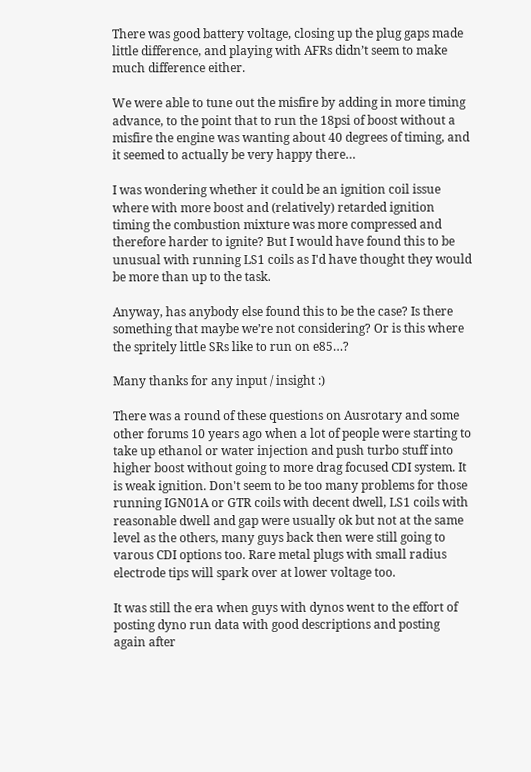There was good battery voltage, closing up the plug gaps made little difference, and playing with AFRs didn’t seem to make much difference either.

We were able to tune out the misfire by adding in more timing advance, to the point that to run the 18psi of boost without a misfire the engine was wanting about 40 degrees of timing, and it seemed to actually be very happy there…

I was wondering whether it could be an ignition coil issue where with more boost and (relatively) retarded ignition timing the combustion mixture was more compressed and therefore harder to ignite? But I would have found this to be unusual with running LS1 coils as I'd have thought they would be more than up to the task.

Anyway, has anybody else found this to be the case? Is there something that maybe we’re not considering? Or is this where the spritely little SRs like to run on e85…?

Many thanks for any input / insight :)

There was a round of these questions on Ausrotary and some other forums 10 years ago when a lot of people were starting to take up ethanol or water injection and push turbo stuff into higher boost without going to more drag focused CDI system. It is weak ignition. Don't seem to be too many problems for those running IGN01A or GTR coils with decent dwell, LS1 coils with reasonable dwell and gap were usually ok but not at the same level as the others, many guys back then were still going to varous CDI options too. Rare metal plugs with small radius electrode tips will spark over at lower voltage too.

It was still the era when guys with dynos went to the effort of posting dyno run data with good descriptions and posting again after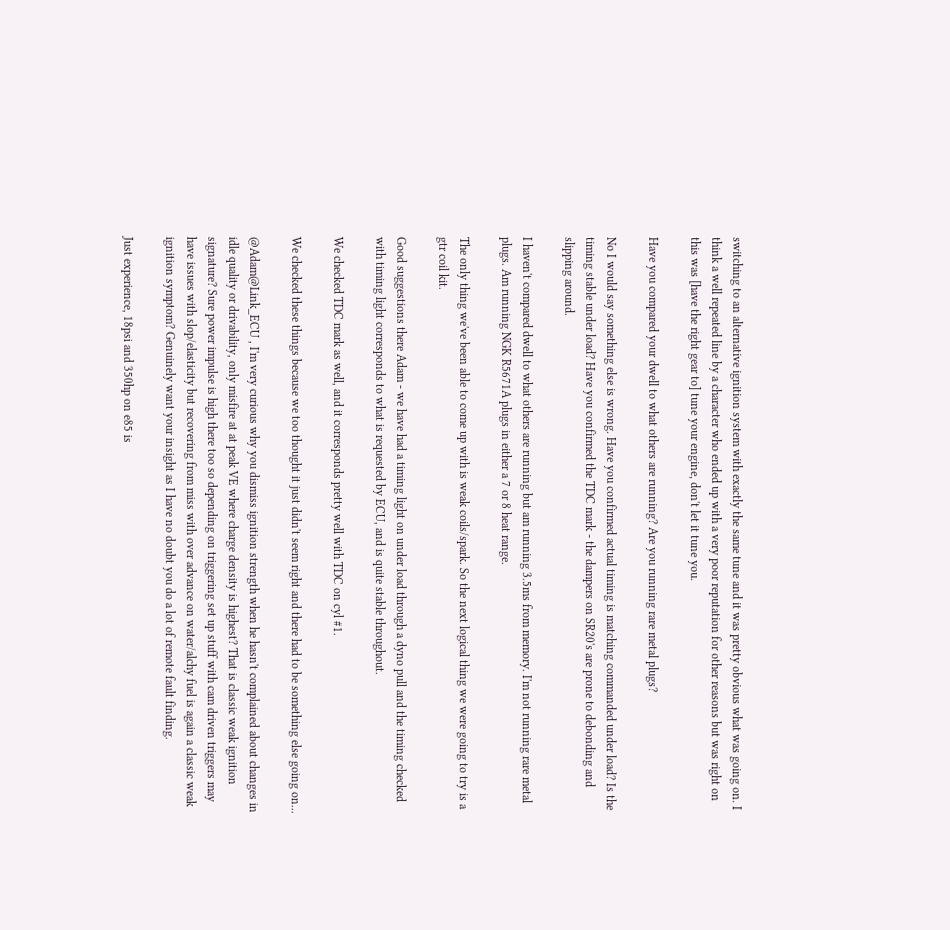switching to an alternative ignition system with exactly the same tune and it was pretty obvious what was going on. I think a well repeated line by a character who ended up with a very poor reputation for other reasons but was right on this was [have the right gear to] tune your engine, don't let it tune you.

Have you compared your dwell to what others are running? Are you running rare metal plugs?

No I would say something else is wrong. Have you confirmed actual timing is matching commanded under load? Is the timing stable under load? Have you confirmed the TDC mark - the dampers on SR20's are prone to debonding and slipping around.

I haven't compared dwell to what others are running but am running 3.5ms from memory. I'm not running rare metal plugs. Am running NGK R5671A plugs in either a 7 or 8 heat range.

The only thing we've been able to come up with is weak coils/spark. So the next logical thing we were going to try is a gtr coil kit.

Good suggestions there Adam - we have had a timing light on under load through a dyno pull and the timing checked with timing light corresponds to what is requested by ECU, and is quite stable throughout.

We checked TDC mark as well, and it corresponds pretty well with TDC on cyl #1.

We checked these things because we too thought it just didn't seem right and there had to be something else going on...

@Adam@Link_ECU , I'm very curious why you dismiss ignition strength when he hasn't complained about changes in idle quality or drivability, only misfire at at peak VE where charge density is highest? That is classic weak ignition signature? Sure power impulse is high there too so depending on triggering set up stuff with cam driven triggers may have issues with slop/elasticity but recovering from miss with over advance on water/alchy fuel is again a classic weak ignition symptom? Genuinely want your insight as I have no doubt you do a lot of remote fault finding.

Just experience, 18psi and 350hp on e85 is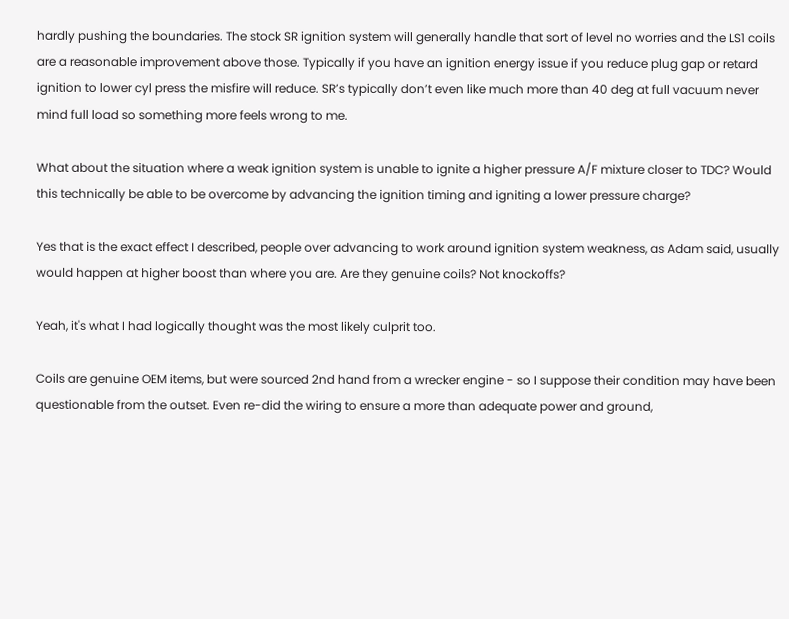hardly pushing the boundaries. The stock SR ignition system will generally handle that sort of level no worries and the LS1 coils are a reasonable improvement above those. Typically if you have an ignition energy issue if you reduce plug gap or retard ignition to lower cyl press the misfire will reduce. SR’s typically don’t even like much more than 40 deg at full vacuum never mind full load so something more feels wrong to me.

What about the situation where a weak ignition system is unable to ignite a higher pressure A/F mixture closer to TDC? Would this technically be able to be overcome by advancing the ignition timing and igniting a lower pressure charge?

Yes that is the exact effect I described, people over advancing to work around ignition system weakness, as Adam said, usually would happen at higher boost than where you are. Are they genuine coils? Not knockoffs?

Yeah, it's what I had logically thought was the most likely culprit too.

Coils are genuine OEM items, but were sourced 2nd hand from a wrecker engine - so I suppose their condition may have been questionable from the outset. Even re-did the wiring to ensure a more than adequate power and ground,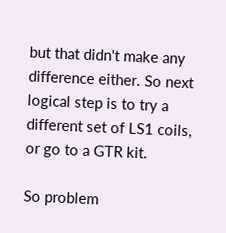but that didn't make any difference either. So next logical step is to try a different set of LS1 coils, or go to a GTR kit.

So problem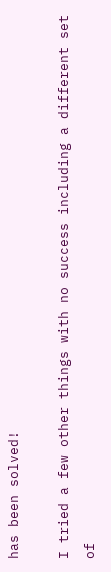has been solved!

I tried a few other things with no success including a different set of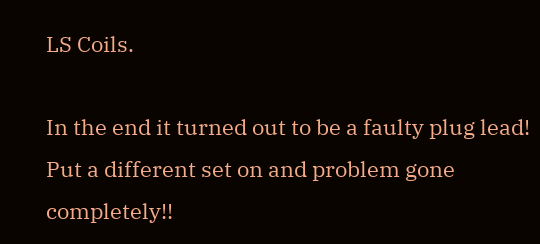LS Coils.

In the end it turned out to be a faulty plug lead! Put a different set on and problem gone completely!!